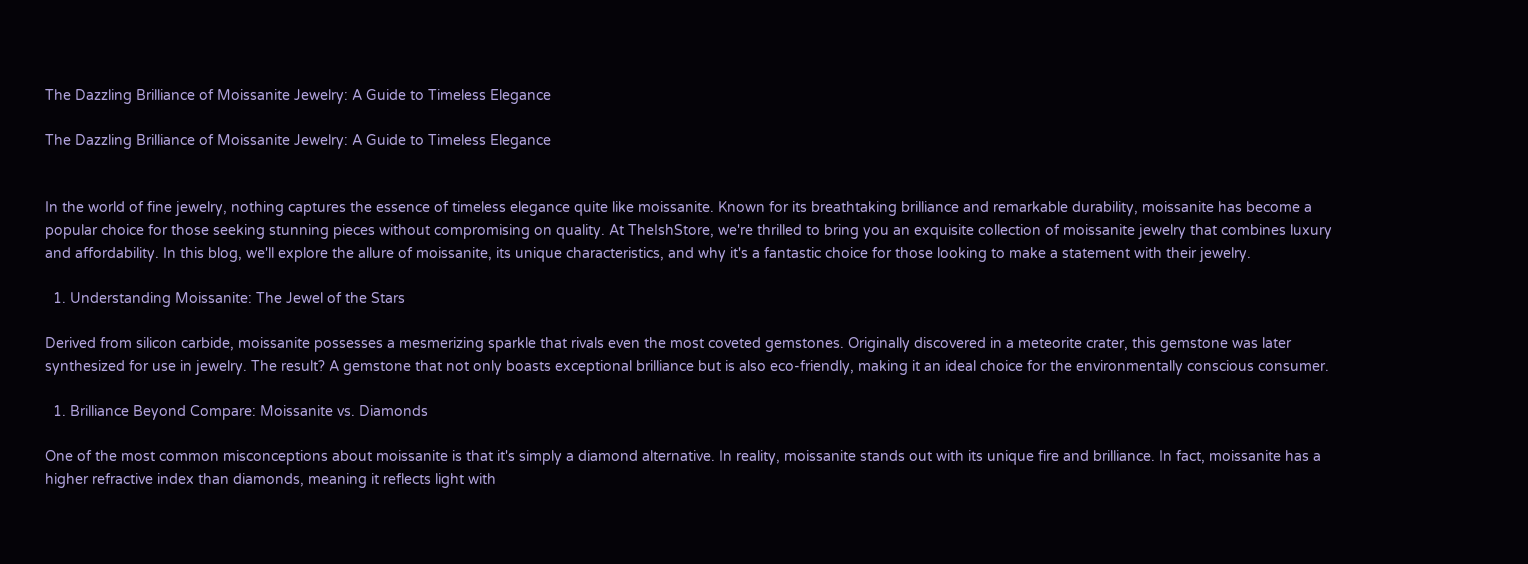The Dazzling Brilliance of Moissanite Jewelry: A Guide to Timeless Elegance

The Dazzling Brilliance of Moissanite Jewelry: A Guide to Timeless Elegance


In the world of fine jewelry, nothing captures the essence of timeless elegance quite like moissanite. Known for its breathtaking brilliance and remarkable durability, moissanite has become a popular choice for those seeking stunning pieces without compromising on quality. At TheIshStore, we're thrilled to bring you an exquisite collection of moissanite jewelry that combines luxury and affordability. In this blog, we'll explore the allure of moissanite, its unique characteristics, and why it's a fantastic choice for those looking to make a statement with their jewelry.

  1. Understanding Moissanite: The Jewel of the Stars

Derived from silicon carbide, moissanite possesses a mesmerizing sparkle that rivals even the most coveted gemstones. Originally discovered in a meteorite crater, this gemstone was later synthesized for use in jewelry. The result? A gemstone that not only boasts exceptional brilliance but is also eco-friendly, making it an ideal choice for the environmentally conscious consumer.

  1. Brilliance Beyond Compare: Moissanite vs. Diamonds

One of the most common misconceptions about moissanite is that it's simply a diamond alternative. In reality, moissanite stands out with its unique fire and brilliance. In fact, moissanite has a higher refractive index than diamonds, meaning it reflects light with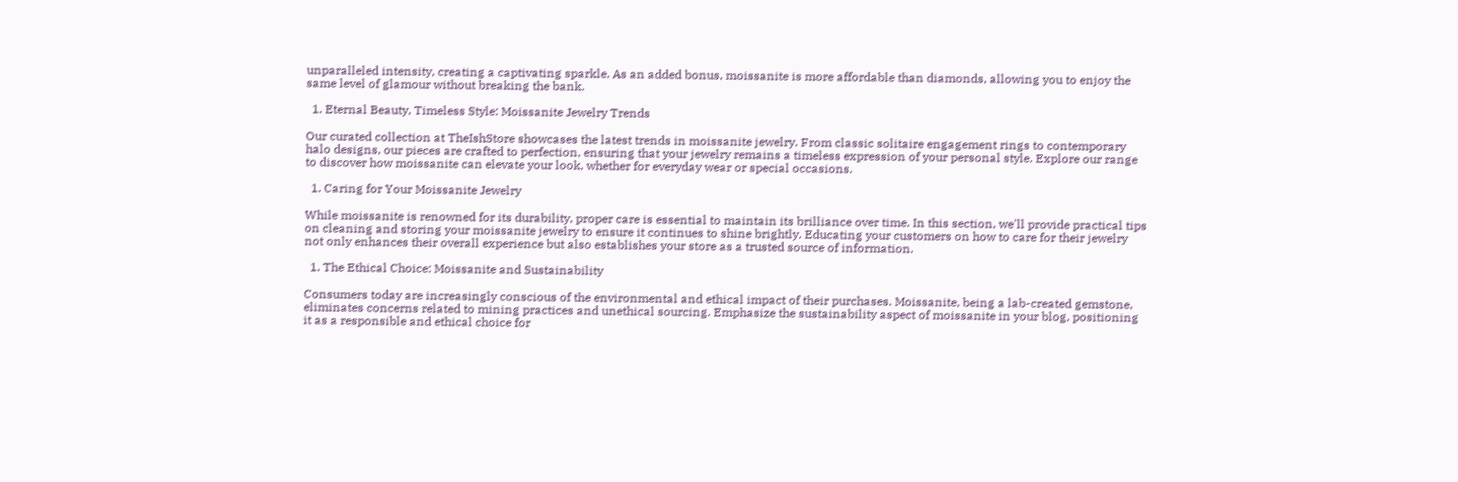unparalleled intensity, creating a captivating sparkle. As an added bonus, moissanite is more affordable than diamonds, allowing you to enjoy the same level of glamour without breaking the bank.

  1. Eternal Beauty, Timeless Style: Moissanite Jewelry Trends

Our curated collection at TheIshStore showcases the latest trends in moissanite jewelry. From classic solitaire engagement rings to contemporary halo designs, our pieces are crafted to perfection, ensuring that your jewelry remains a timeless expression of your personal style. Explore our range to discover how moissanite can elevate your look, whether for everyday wear or special occasions.

  1. Caring for Your Moissanite Jewelry

While moissanite is renowned for its durability, proper care is essential to maintain its brilliance over time. In this section, we'll provide practical tips on cleaning and storing your moissanite jewelry to ensure it continues to shine brightly. Educating your customers on how to care for their jewelry not only enhances their overall experience but also establishes your store as a trusted source of information.

  1. The Ethical Choice: Moissanite and Sustainability

Consumers today are increasingly conscious of the environmental and ethical impact of their purchases. Moissanite, being a lab-created gemstone, eliminates concerns related to mining practices and unethical sourcing. Emphasize the sustainability aspect of moissanite in your blog, positioning it as a responsible and ethical choice for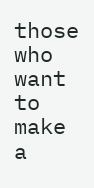those who want to make a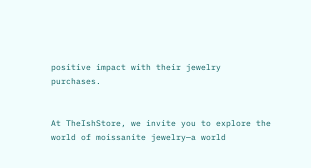positive impact with their jewelry purchases.


At TheIshStore, we invite you to explore the world of moissanite jewelry—a world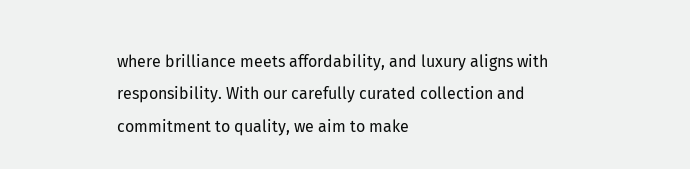where brilliance meets affordability, and luxury aligns with responsibility. With our carefully curated collection and commitment to quality, we aim to make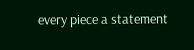every piece a statement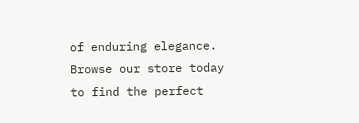of enduring elegance. Browse our store today to find the perfect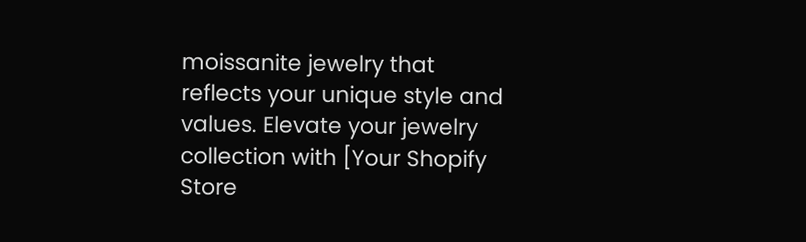moissanite jewelry that reflects your unique style and values. Elevate your jewelry collection with [Your Shopify Store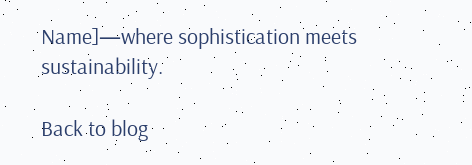Name]—where sophistication meets sustainability.

Back to blog